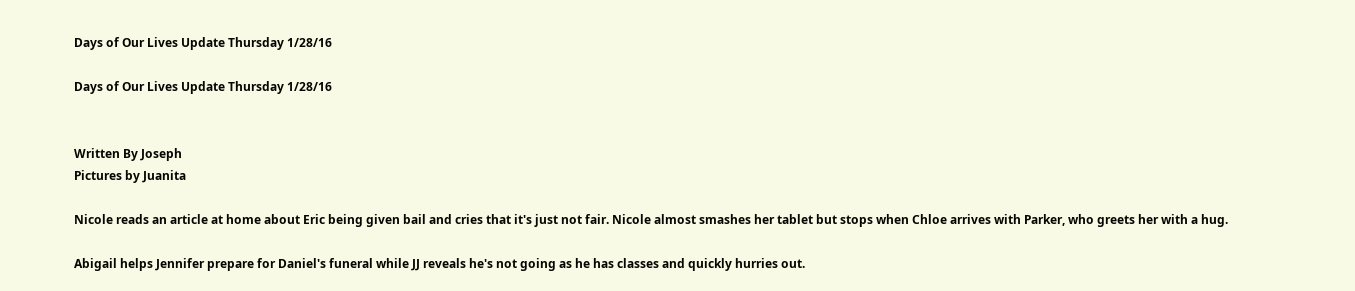Days of Our Lives Update Thursday 1/28/16

Days of Our Lives Update Thursday 1/28/16


Written By Joseph
Pictures by Juanita

Nicole reads an article at home about Eric being given bail and cries that it's just not fair. Nicole almost smashes her tablet but stops when Chloe arrives with Parker, who greets her with a hug.

Abigail helps Jennifer prepare for Daniel's funeral while JJ reveals he's not going as he has classes and quickly hurries out.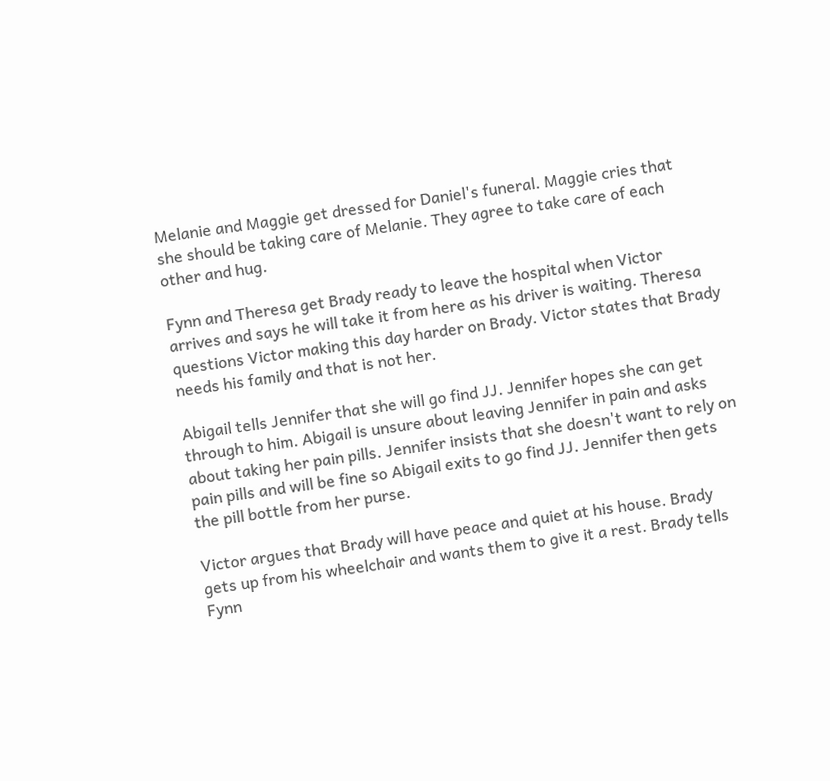Melanie and Maggie get dressed for Daniel's funeral. Maggie cries that she should be taking care of Melanie. They agree to take care of each other and hug.

Fynn and Theresa get Brady ready to leave the hospital when Victor arrives and says he will take it from here as his driver is waiting. Theresa questions Victor making this day harder on Brady. Victor states that Brady needs his family and that is not her.

Abigail tells Jennifer that she will go find JJ. Jennifer hopes she can get through to him. Abigail is unsure about leaving Jennifer in pain and asks about taking her pain pills. Jennifer insists that she doesn't want to rely on pain pills and will be fine so Abigail exits to go find JJ. Jennifer then gets the pill bottle from her purse.

Victor argues that Brady will have peace and quiet at his house. Brady gets up from his wheelchair and wants them to give it a rest. Brady tells Fynn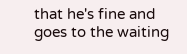that he's fine and goes to the waiting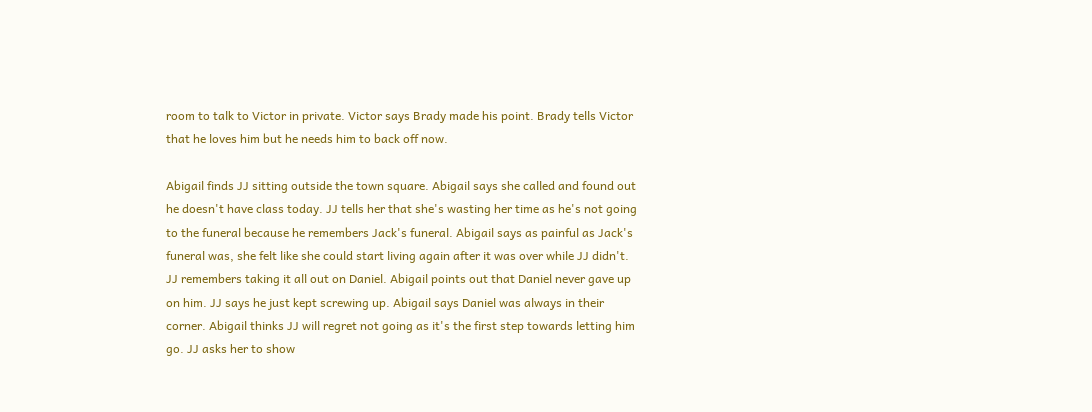room to talk to Victor in private. Victor says Brady made his point. Brady tells Victor that he loves him but he needs him to back off now.

Abigail finds JJ sitting outside the town square. Abigail says she called and found out he doesn't have class today. JJ tells her that she's wasting her time as he's not going to the funeral because he remembers Jack's funeral. Abigail says as painful as Jack's funeral was, she felt like she could start living again after it was over while JJ didn't. JJ remembers taking it all out on Daniel. Abigail points out that Daniel never gave up on him. JJ says he just kept screwing up. Abigail says Daniel was always in their corner. Abigail thinks JJ will regret not going as it's the first step towards letting him go. JJ asks her to show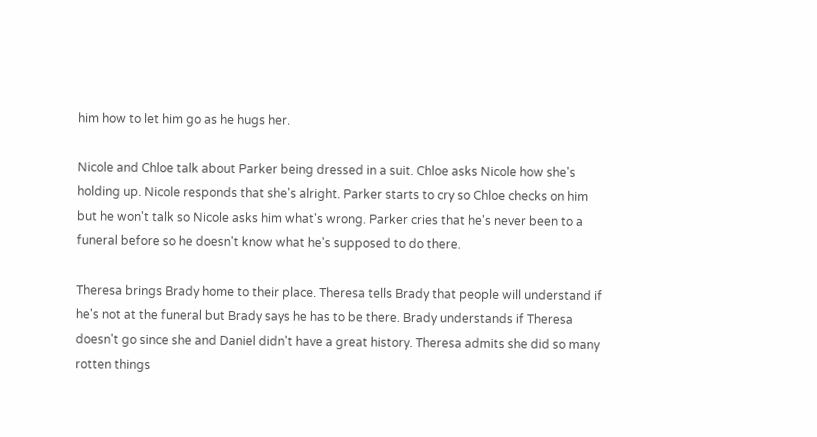him how to let him go as he hugs her.

Nicole and Chloe talk about Parker being dressed in a suit. Chloe asks Nicole how she's holding up. Nicole responds that she's alright. Parker starts to cry so Chloe checks on him but he won't talk so Nicole asks him what's wrong. Parker cries that he's never been to a funeral before so he doesn't know what he's supposed to do there.

Theresa brings Brady home to their place. Theresa tells Brady that people will understand if he's not at the funeral but Brady says he has to be there. Brady understands if Theresa doesn't go since she and Daniel didn't have a great history. Theresa admits she did so many rotten things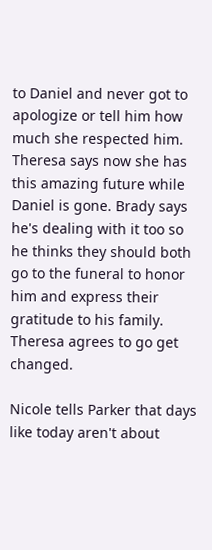to Daniel and never got to apologize or tell him how much she respected him. Theresa says now she has this amazing future while Daniel is gone. Brady says he's dealing with it too so he thinks they should both go to the funeral to honor him and express their gratitude to his family. Theresa agrees to go get changed.

Nicole tells Parker that days like today aren't about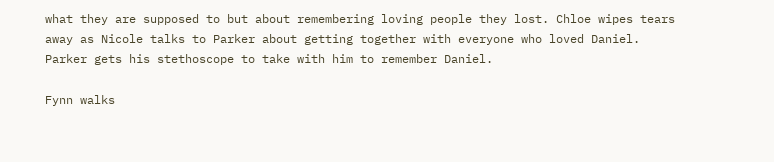what they are supposed to but about remembering loving people they lost. Chloe wipes tears away as Nicole talks to Parker about getting together with everyone who loved Daniel. Parker gets his stethoscope to take with him to remember Daniel.

Fynn walks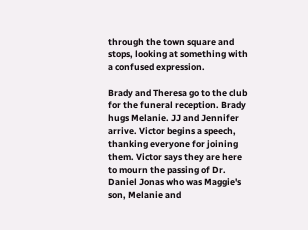through the town square and stops, looking at something with a confused expression.

Brady and Theresa go to the club for the funeral reception. Brady hugs Melanie. JJ and Jennifer arrive. Victor begins a speech, thanking everyone for joining them. Victor says they are here to mourn the passing of Dr. Daniel Jonas who was Maggie's son, Melanie and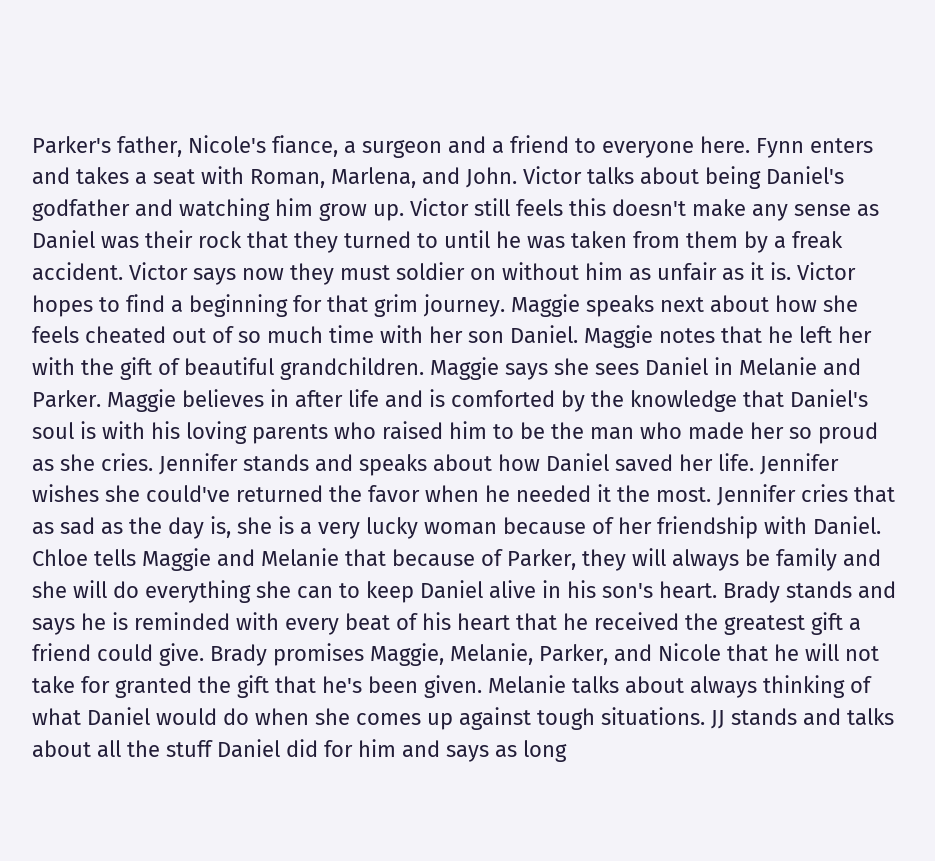Parker's father, Nicole's fiance, a surgeon and a friend to everyone here. Fynn enters and takes a seat with Roman, Marlena, and John. Victor talks about being Daniel's godfather and watching him grow up. Victor still feels this doesn't make any sense as Daniel was their rock that they turned to until he was taken from them by a freak accident. Victor says now they must soldier on without him as unfair as it is. Victor hopes to find a beginning for that grim journey. Maggie speaks next about how she feels cheated out of so much time with her son Daniel. Maggie notes that he left her with the gift of beautiful grandchildren. Maggie says she sees Daniel in Melanie and Parker. Maggie believes in after life and is comforted by the knowledge that Daniel's soul is with his loving parents who raised him to be the man who made her so proud as she cries. Jennifer stands and speaks about how Daniel saved her life. Jennifer wishes she could've returned the favor when he needed it the most. Jennifer cries that as sad as the day is, she is a very lucky woman because of her friendship with Daniel. Chloe tells Maggie and Melanie that because of Parker, they will always be family and she will do everything she can to keep Daniel alive in his son's heart. Brady stands and says he is reminded with every beat of his heart that he received the greatest gift a friend could give. Brady promises Maggie, Melanie, Parker, and Nicole that he will not take for granted the gift that he's been given. Melanie talks about always thinking of what Daniel would do when she comes up against tough situations. JJ stands and talks about all the stuff Daniel did for him and says as long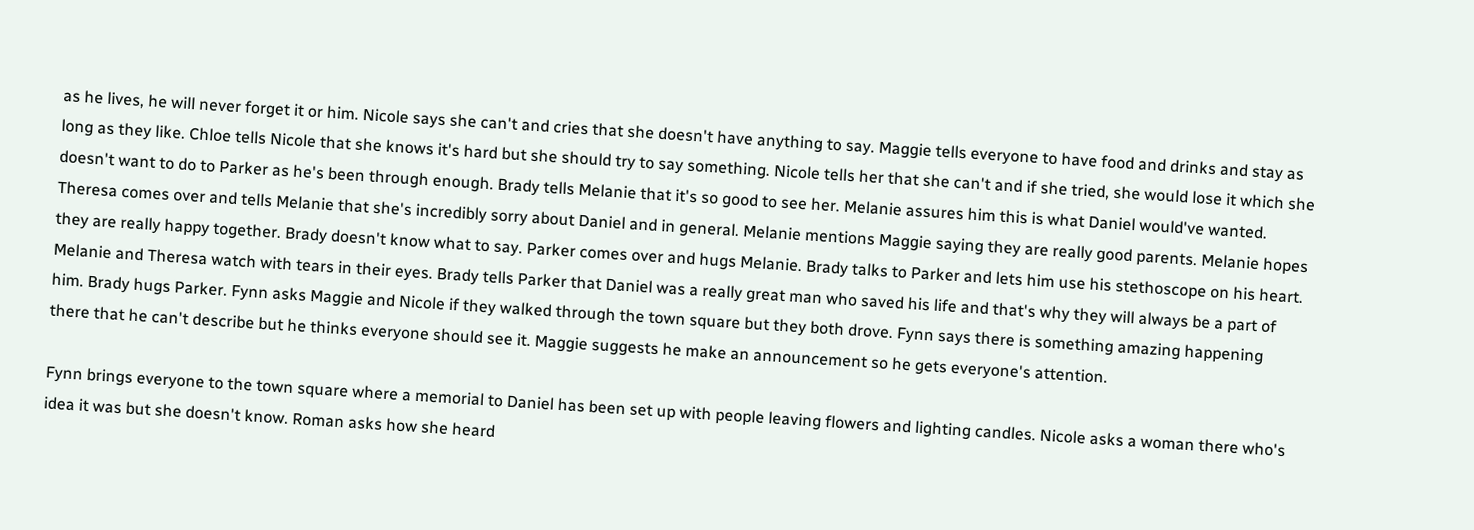as he lives, he will never forget it or him. Nicole says she can't and cries that she doesn't have anything to say. Maggie tells everyone to have food and drinks and stay as long as they like. Chloe tells Nicole that she knows it's hard but she should try to say something. Nicole tells her that she can't and if she tried, she would lose it which she doesn't want to do to Parker as he's been through enough. Brady tells Melanie that it's so good to see her. Melanie assures him this is what Daniel would've wanted. Theresa comes over and tells Melanie that she's incredibly sorry about Daniel and in general. Melanie mentions Maggie saying they are really good parents. Melanie hopes they are really happy together. Brady doesn't know what to say. Parker comes over and hugs Melanie. Brady talks to Parker and lets him use his stethoscope on his heart. Melanie and Theresa watch with tears in their eyes. Brady tells Parker that Daniel was a really great man who saved his life and that's why they will always be a part of him. Brady hugs Parker. Fynn asks Maggie and Nicole if they walked through the town square but they both drove. Fynn says there is something amazing happening there that he can't describe but he thinks everyone should see it. Maggie suggests he make an announcement so he gets everyone's attention.

Fynn brings everyone to the town square where a memorial to Daniel has been set up with people leaving flowers and lighting candles. Nicole asks a woman there who's idea it was but she doesn't know. Roman asks how she heard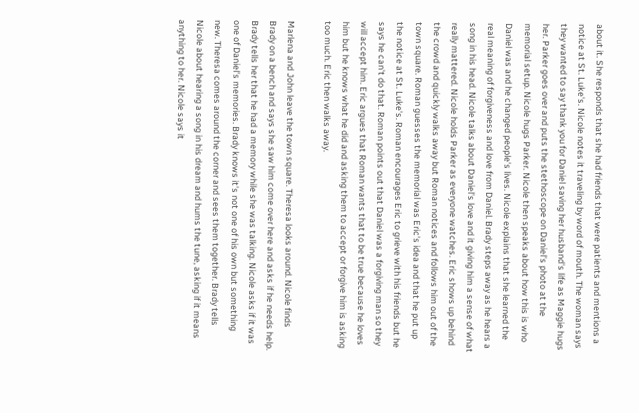about it. She responds that she had friends that were patients and mentions a notice at St. Luke's. Nicole notes it traveling by word of mouth. The woman says they wanted to say thank you for Daniel saving her husband's life as Maggie hugs her. Parker goes over and puts the stethoscope on Daniel's photo at the memorial setup. Nicole hugs Parker. Nicole then speaks about how this is who Daniel was and he changed people's lives. Nicole explains that she learned the real meaning of forgiveness and love from Daniel. Brady steps away as he hears a song in his head. Nicole talks about Daniel's love and it giving him a sense of what really mattered. Nicole holds Parker as everyone watches. Eric shows up behind the crowd and quickly walks away but Roman notices and follows him out of the town square. Roman guesses the memorial was Eric's idea and that he put up the notice at St. Luke's. Roman encourages Eric to grieve with his friends but he says he can't do that. Roman points out that Daniel was a forgiving man so they will accept him. Eric argues that Roman wants that to be true because he loves him but he knows what he did and asking them to accept or forgive him is asking too much. Eric then walks away.

Marlena and John leave the town square. Theresa looks around. Nicole finds Brady on a bench and says she saw him come over here and asks if he needs help. Brady tells her that he had a memory while she was talking. Nicole asks if it was one of Daniel's memories. Brady knows it's not one of his own but something new. Theresa comes around the corner and sees them together. Brady tells Nicole about hearing a song in his dream and hums the tune, asking if it means anything to her. Nicole says it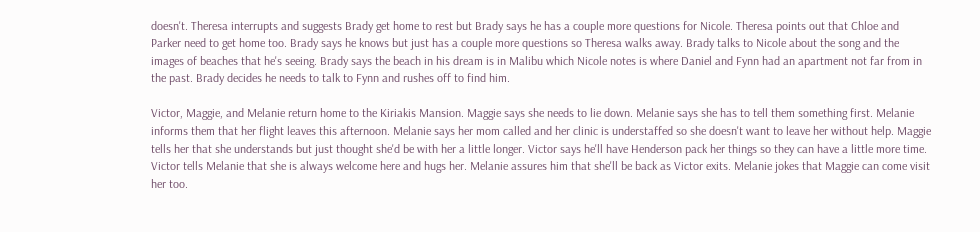doesn't. Theresa interrupts and suggests Brady get home to rest but Brady says he has a couple more questions for Nicole. Theresa points out that Chloe and Parker need to get home too. Brady says he knows but just has a couple more questions so Theresa walks away. Brady talks to Nicole about the song and the images of beaches that he's seeing. Brady says the beach in his dream is in Malibu which Nicole notes is where Daniel and Fynn had an apartment not far from in the past. Brady decides he needs to talk to Fynn and rushes off to find him.

Victor, Maggie, and Melanie return home to the Kiriakis Mansion. Maggie says she needs to lie down. Melanie says she has to tell them something first. Melanie informs them that her flight leaves this afternoon. Melanie says her mom called and her clinic is understaffed so she doesn't want to leave her without help. Maggie tells her that she understands but just thought she'd be with her a little longer. Victor says he'll have Henderson pack her things so they can have a little more time. Victor tells Melanie that she is always welcome here and hugs her. Melanie assures him that she'll be back as Victor exits. Melanie jokes that Maggie can come visit her too.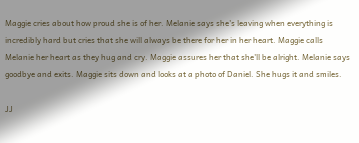Maggie cries about how proud she is of her. Melanie says she's leaving when everything is incredibly hard but cries that she will always be there for her in her heart. Maggie calls Melanie her heart as they hug and cry. Maggie assures her that she'll be alright. Melanie says goodbye and exits. Maggie sits down and looks at a photo of Daniel. She hugs it and smiles.

JJ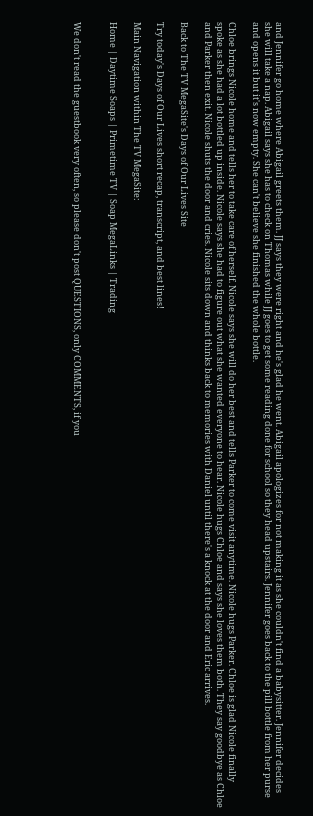and Jennifer go home where Abigail greets them. JJ says they were right and he's glad he went. Abigail apologizes for not making it as she couldn't find a babysitter. Jennifer decides she will take a nap. Abigail says she has to check on Thomas while JJ goes to get some reading done for school so they head upstairs. Jennifer goes back to the pill bottle from her purse and opens it but it's now empty. She can't believe she finished the whole bottle.

Chloe brings Nicole home and tells her to take care of herself. Nicole says she will do her best and tells Parker to come visit anytime. Nicole hugs Parker. Chloe is glad Nicole finally spoke as she had a lot bottled up inside. Nicole says she had to figure out what she wanted everyone to hear. Nicole hugs Chloe and says she loves them both. They say goodbye as Chloe and Parker then exit. Nicole shuts the door and cries. Nicole sits down and thinks back to memories with Daniel until there's a knock at the door and Eric arrives.

Back to The TV MegaSite's Days of Our Lives Site

Try today's Days of Our Lives short recap, transcript, and best lines!

Main Navigation within The TV MegaSite:

Home | Daytime Soaps | Primetime TV | Soap MegaLinks | Trading


We don't read the guestbook very often, so please don't post QUESTIONS, only COMMENTS, if you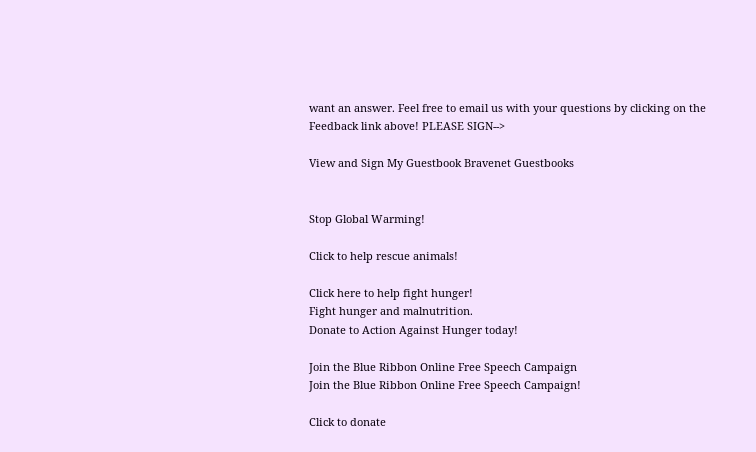want an answer. Feel free to email us with your questions by clicking on the Feedback link above! PLEASE SIGN-->

View and Sign My Guestbook Bravenet Guestbooks


Stop Global Warming!

Click to help rescue animals!

Click here to help fight hunger!
Fight hunger and malnutrition.
Donate to Action Against Hunger today!

Join the Blue Ribbon Online Free Speech Campaign
Join the Blue Ribbon Online Free Speech Campaign!

Click to donate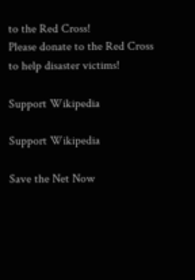to the Red Cross!
Please donate to the Red Cross to help disaster victims!

Support Wikipedia

Support Wikipedia

Save the Net Now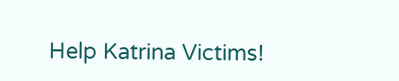Help Katrina Victims!